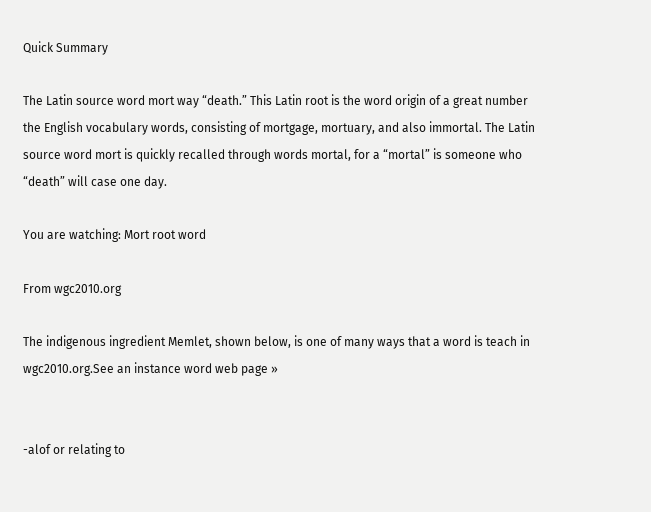Quick Summary

The Latin source word mort way “death.” This Latin root is the word origin of a great number the English vocabulary words, consisting of mortgage, mortuary, and also immortal. The Latin source word mort is quickly recalled through words mortal, for a “mortal” is someone who “death” will case one day.

You are watching: Mort root word

From wgc2010.org

The indigenous ingredient Memlet, shown below, is one of many ways that a word is teach in wgc2010.org.See an instance word web page »


-alof or relating to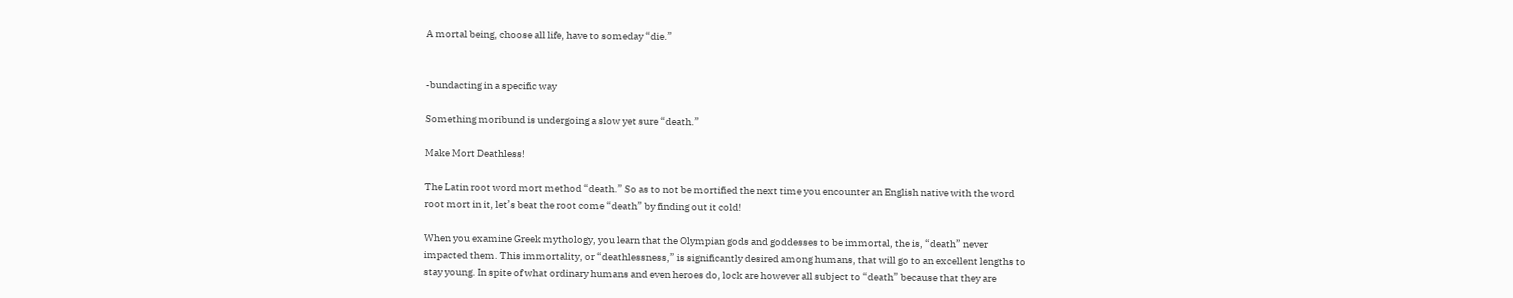A mortal being, choose all life, have to someday “die.”


-bundacting in a specific way

Something moribund is undergoing a slow yet sure “death.”

Make Mort Deathless!

The Latin root word mort method “death.” So as to not be mortified the next time you encounter an English native with the word root mort in it, let’s beat the root come “death” by finding out it cold!

When you examine Greek mythology, you learn that the Olympian gods and goddesses to be immortal, the is, “death” never impacted them. This immortality, or “deathlessness,” is significantly desired among humans, that will go to an excellent lengths to stay young. In spite of what ordinary humans and even heroes do, lock are however all subject to “death” because that they are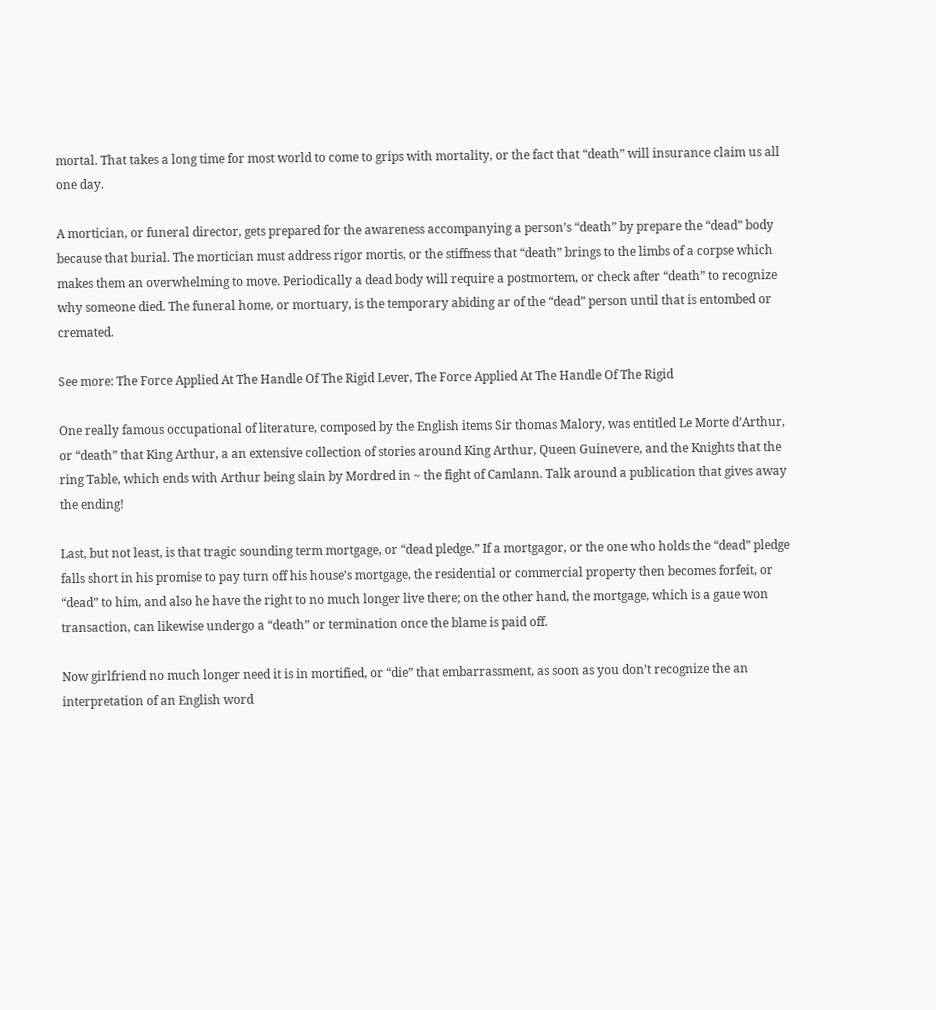mortal. That takes a long time for most world to come to grips with mortality, or the fact that “death” will insurance claim us all one day.

A mortician, or funeral director, gets prepared for the awareness accompanying a person’s “death” by prepare the “dead” body because that burial. The mortician must address rigor mortis, or the stiffness that “death” brings to the limbs of a corpse which makes them an overwhelming to move. Periodically a dead body will require a postmortem, or check after “death” to recognize why someone died. The funeral home, or mortuary, is the temporary abiding ar of the “dead” person until that is entombed or cremated.

See more: The Force Applied At The Handle Of The Rigid Lever, The Force Applied At The Handle Of The Rigid

One really famous occupational of literature, composed by the English items Sir thomas Malory, was entitled Le Morte d’Arthur, or “death” that King Arthur, a an extensive collection of stories around King Arthur, Queen Guinevere, and the Knights that the ring Table, which ends with Arthur being slain by Mordred in ~ the fight of Camlann. Talk around a publication that gives away the ending!

Last, but not least, is that tragic sounding term mortgage, or “dead pledge.” If a mortgagor, or the one who holds the “dead” pledge falls short in his promise to pay turn off his house’s mortgage, the residential or commercial property then becomes forfeit, or “dead” to him, and also he have the right to no much longer live there; on the other hand, the mortgage, which is a gaue won transaction, can likewise undergo a “death” or termination once the blame is paid off.

Now girlfriend no much longer need it is in mortified, or “die” that embarrassment, as soon as you don’t recognize the an interpretation of an English word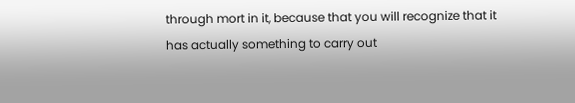through mort in it, because that you will recognize that it has actually something to carry out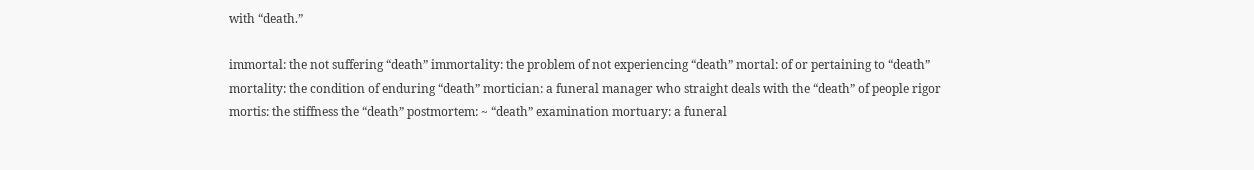with “death.”

immortal: the not suffering “death” immortality: the problem of not experiencing “death” mortal: of or pertaining to “death” mortality: the condition of enduring “death” mortician: a funeral manager who straight deals with the “death” of people rigor mortis: the stiffness the “death” postmortem: ~ “death” examination mortuary: a funeral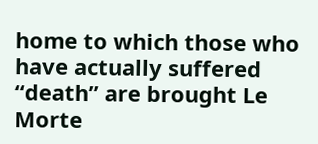home to which those who have actually suffered “death” are brought Le Morte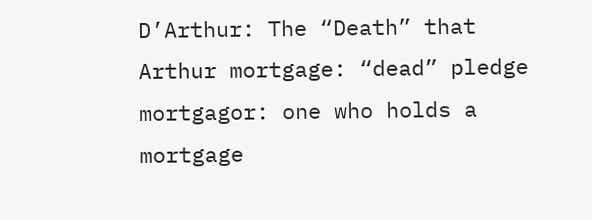D’Arthur: The “Death” that Arthur mortgage: “dead” pledge mortgagor: one who holds a mortgage